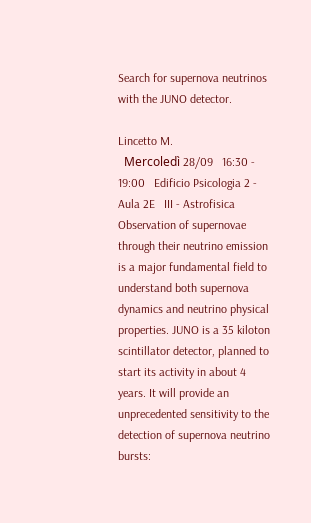Search for supernova neutrinos with the JUNO detector.

Lincetto M.
  Mercoledì 28/09   16:30 - 19:00   Edificio Psicologia 2 - Aula 2E   III - Astrofisica
Observation of supernovae through their neutrino emission is a major fundamental field to understand both supernova dynamics and neutrino physical properties. JUNO is a 35 kiloton scintillator detector, planned to start its activity in about 4 years. It will provide an unprecedented sensitivity to the detection of supernova neutrino bursts: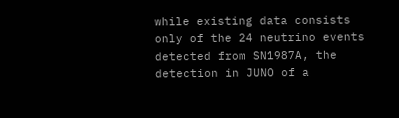while existing data consists only of the 24 neutrino events detected from SN1987A, the detection in JUNO of a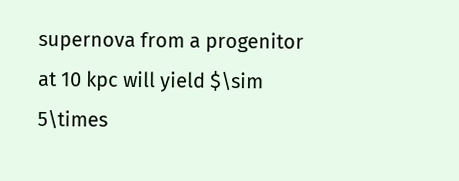supernova from a progenitor at 10 kpc will yield $\sim 5\times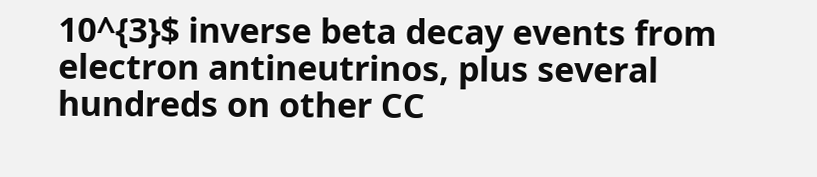10^{3}$ inverse beta decay events from electron antineutrinos, plus several hundreds on other CC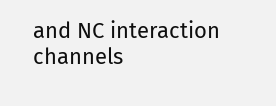and NC interaction channels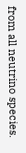from all neutrino species.